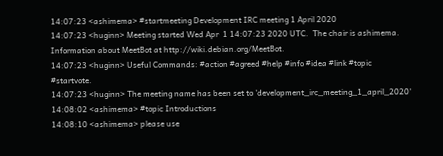14:07:23 <ashimema> #startmeeting Development IRC meeting 1 April 2020
14:07:23 <huginn> Meeting started Wed Apr  1 14:07:23 2020 UTC.  The chair is ashimema. Information about MeetBot at http://wiki.debian.org/MeetBot.
14:07:23 <huginn> Useful Commands: #action #agreed #help #info #idea #link #topic #startvote.
14:07:23 <huginn> The meeting name has been set to 'development_irc_meeting_1_april_2020'
14:08:02 <ashimema> #topic Introductions
14:08:10 <ashimema> please use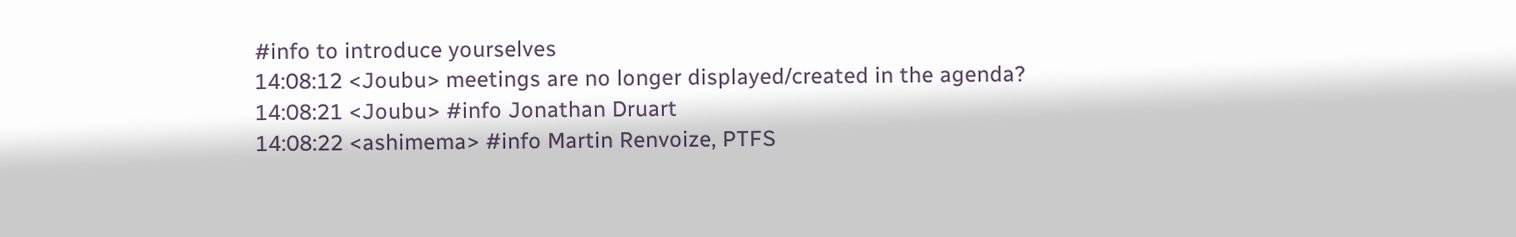#info to introduce yourselves
14:08:12 <Joubu> meetings are no longer displayed/created in the agenda?
14:08:21 <Joubu> #info Jonathan Druart
14:08:22 <ashimema> #info Martin Renvoize, PTFS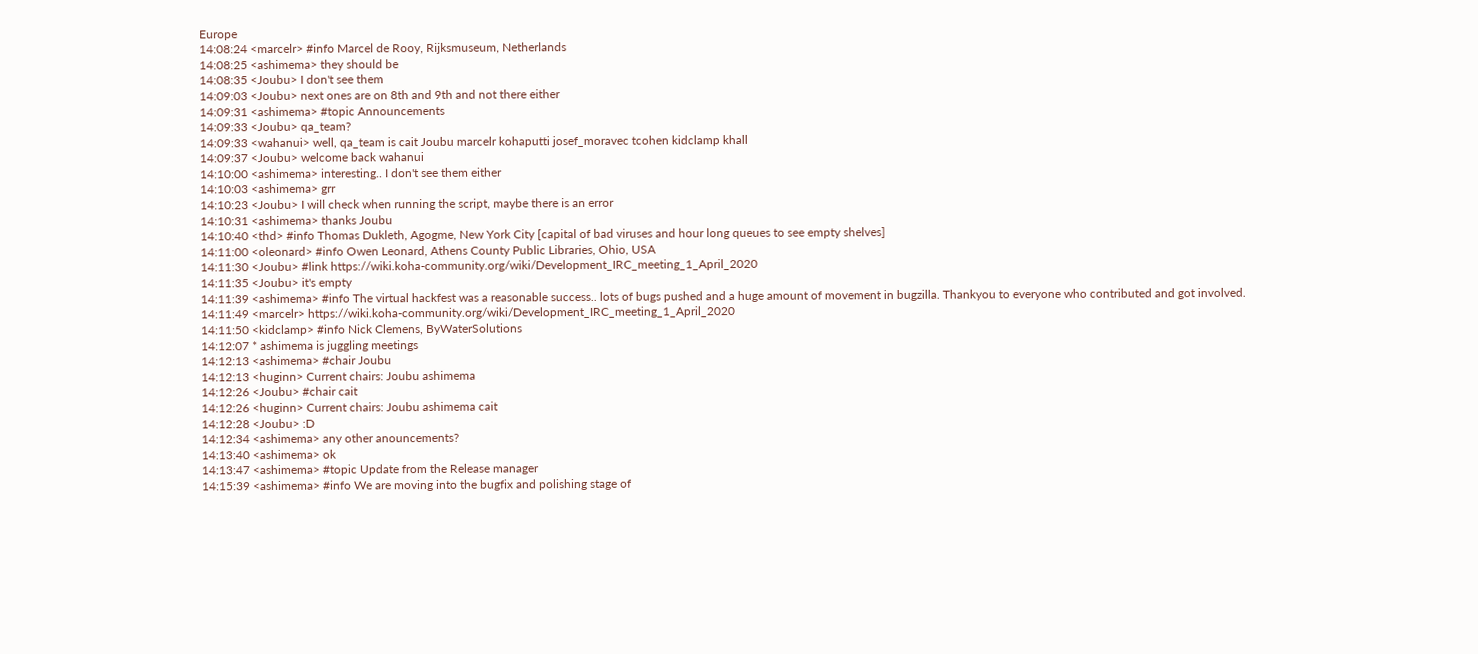Europe
14:08:24 <marcelr> #info Marcel de Rooy, Rijksmuseum, Netherlands
14:08:25 <ashimema> they should be
14:08:35 <Joubu> I don't see them
14:09:03 <Joubu> next ones are on 8th and 9th and not there either
14:09:31 <ashimema> #topic Announcements
14:09:33 <Joubu> qa_team?
14:09:33 <wahanui> well, qa_team is cait Joubu marcelr kohaputti josef_moravec tcohen kidclamp khall
14:09:37 <Joubu> welcome back wahanui
14:10:00 <ashimema> interesting.. I don't see them either
14:10:03 <ashimema> grr
14:10:23 <Joubu> I will check when running the script, maybe there is an error
14:10:31 <ashimema> thanks Joubu
14:10:40 <thd> #info Thomas Dukleth, Agogme, New York City [capital of bad viruses and hour long queues to see empty shelves]
14:11:00 <oleonard> #info Owen Leonard, Athens County Public Libraries, Ohio, USA
14:11:30 <Joubu> #link https://wiki.koha-community.org/wiki/Development_IRC_meeting_1_April_2020
14:11:35 <Joubu> it's empty
14:11:39 <ashimema> #info The virtual hackfest was a reasonable success.. lots of bugs pushed and a huge amount of movement in bugzilla. Thankyou to everyone who contributed and got involved.
14:11:49 <marcelr> https://wiki.koha-community.org/wiki/Development_IRC_meeting_1_April_2020
14:11:50 <kidclamp> #info Nick Clemens, ByWaterSolutions
14:12:07 * ashimema is juggling meetings
14:12:13 <ashimema> #chair Joubu
14:12:13 <huginn> Current chairs: Joubu ashimema
14:12:26 <Joubu> #chair cait
14:12:26 <huginn> Current chairs: Joubu ashimema cait
14:12:28 <Joubu> :D
14:12:34 <ashimema> any other anouncements?
14:13:40 <ashimema> ok
14:13:47 <ashimema> #topic Update from the Release manager
14:15:39 <ashimema> #info We are moving into the bugfix and polishing stage of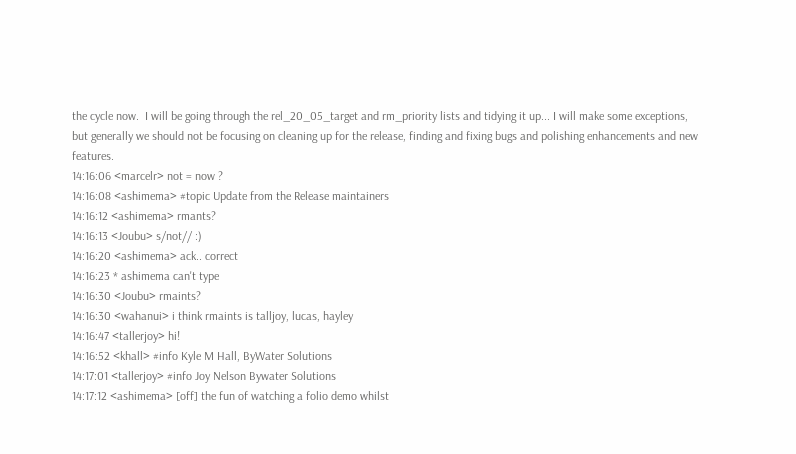the cycle now.  I will be going through the rel_20_05_target and rm_priority lists and tidying it up... I will make some exceptions, but generally we should not be focusing on cleaning up for the release, finding and fixing bugs and polishing enhancements and new features.
14:16:06 <marcelr> not = now ?
14:16:08 <ashimema> #topic Update from the Release maintainers
14:16:12 <ashimema> rmants?
14:16:13 <Joubu> s/not// :)
14:16:20 <ashimema> ack.. correct
14:16:23 * ashimema can't type
14:16:30 <Joubu> rmaints?
14:16:30 <wahanui> i think rmaints is talljoy, lucas, hayley
14:16:47 <tallerjoy> hi!
14:16:52 <khall> #info Kyle M Hall, ByWater Solutions
14:17:01 <tallerjoy> #info Joy Nelson Bywater Solutions
14:17:12 <ashimema> [off] the fun of watching a folio demo whilst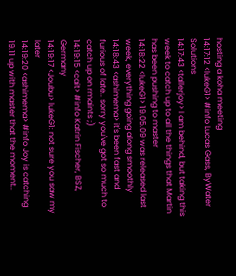hosting a koha meeting
14:17:12 <lukeG1> #info Lucas Gass, ByWater Solutions
14:17:43 <tallerjoy> I am behind, but taking this week to catch up to all the things that Martin has been pushing to master
14:18:22 <lukeG1> 19.05.09 was released last week, everything going along smoothly
14:18:43 <ashimema> it's been fast and furious of late.. sorry you've got so much to catch up on rmaints ;)
14:19:15 <cait> #info Katrin Fischer, BSZ, Germany
14:19:17 <Joubu> lukeG1: not sure you saw my later
14:19:20 <ashimema> #info Joy is catching 19.11 up with master that the moment..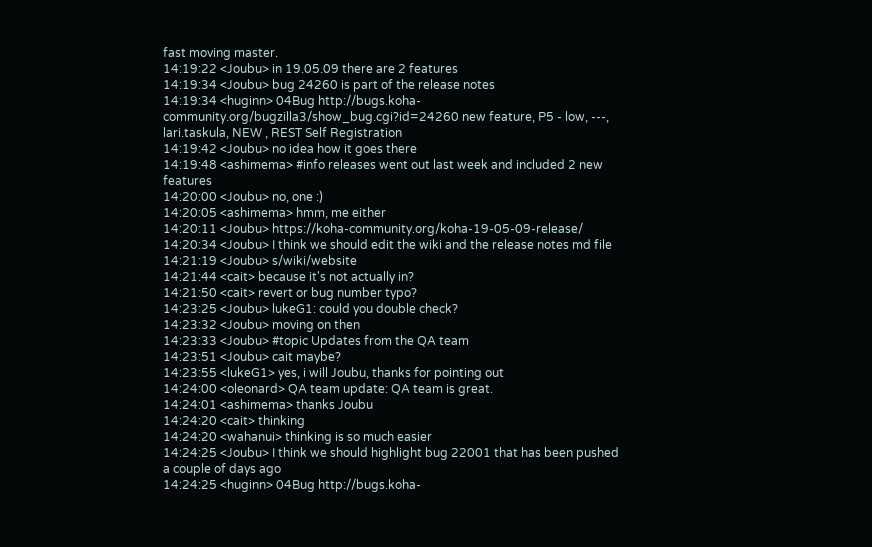fast moving master.
14:19:22 <Joubu> in 19.05.09 there are 2 features
14:19:34 <Joubu> bug 24260 is part of the release notes
14:19:34 <huginn> 04Bug http://bugs.koha-community.org/bugzilla3/show_bug.cgi?id=24260 new feature, P5 - low, ---, lari.taskula, NEW , REST Self Registration
14:19:42 <Joubu> no idea how it goes there
14:19:48 <ashimema> #info releases went out last week and included 2 new features
14:20:00 <Joubu> no, one :)
14:20:05 <ashimema> hmm, me either
14:20:11 <Joubu> https://koha-community.org/koha-19-05-09-release/
14:20:34 <Joubu> I think we should edit the wiki and the release notes md file
14:21:19 <Joubu> s/wiki/website
14:21:44 <cait> because it's not actually in?
14:21:50 <cait> revert or bug number typo?
14:23:25 <Joubu> lukeG1: could you double check?
14:23:32 <Joubu> moving on then
14:23:33 <Joubu> #topic Updates from the QA team
14:23:51 <Joubu> cait maybe?
14:23:55 <lukeG1> yes, i will Joubu, thanks for pointing out
14:24:00 <oleonard> QA team update: QA team is great.
14:24:01 <ashimema> thanks Joubu
14:24:20 <cait> thinking
14:24:20 <wahanui> thinking is so much easier
14:24:25 <Joubu> I think we should highlight bug 22001 that has been pushed a couple of days ago
14:24:25 <huginn> 04Bug http://bugs.koha-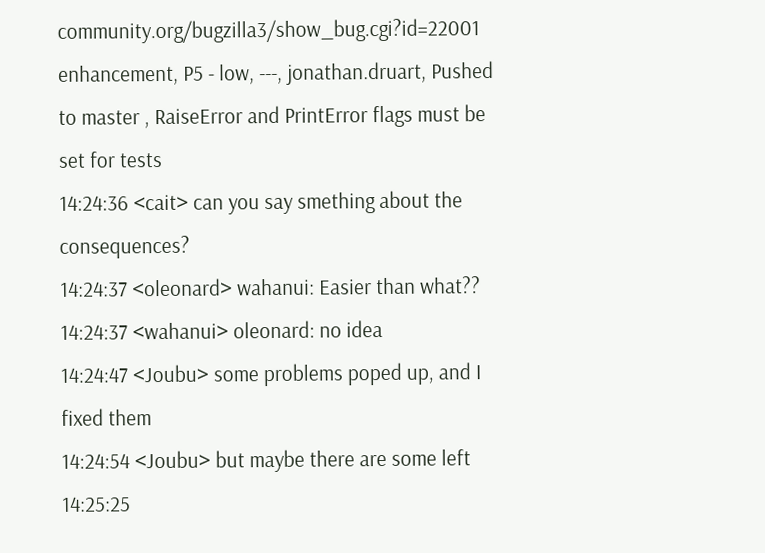community.org/bugzilla3/show_bug.cgi?id=22001 enhancement, P5 - low, ---, jonathan.druart, Pushed to master , RaiseError and PrintError flags must be set for tests
14:24:36 <cait> can you say smething about the consequences?
14:24:37 <oleonard> wahanui: Easier than what??
14:24:37 <wahanui> oleonard: no idea
14:24:47 <Joubu> some problems poped up, and I fixed them
14:24:54 <Joubu> but maybe there are some left
14:25:25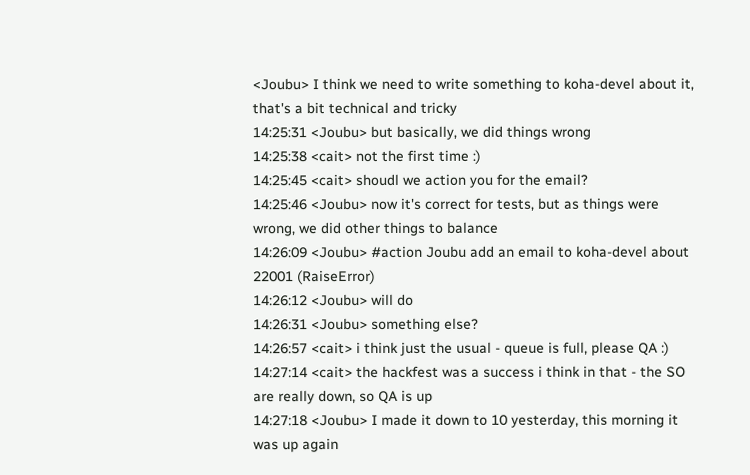<Joubu> I think we need to write something to koha-devel about it, that's a bit technical and tricky
14:25:31 <Joubu> but basically, we did things wrong
14:25:38 <cait> not the first time :)
14:25:45 <cait> shoudl we action you for the email?
14:25:46 <Joubu> now it's correct for tests, but as things were wrong, we did other things to balance
14:26:09 <Joubu> #action Joubu add an email to koha-devel about 22001 (RaiseError)
14:26:12 <Joubu> will do
14:26:31 <Joubu> something else?
14:26:57 <cait> i think just the usual - queue is full, please QA :)
14:27:14 <cait> the hackfest was a success i think in that - the SO are really down, so QA is up
14:27:18 <Joubu> I made it down to 10 yesterday, this morning it was up again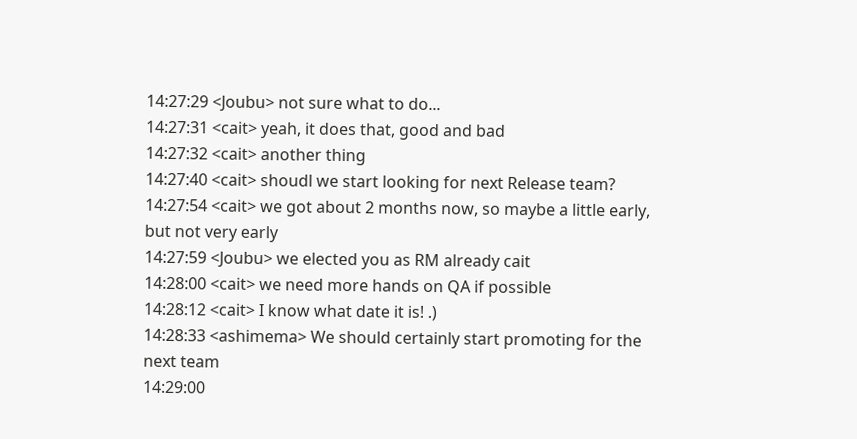14:27:29 <Joubu> not sure what to do...
14:27:31 <cait> yeah, it does that, good and bad
14:27:32 <cait> another thing
14:27:40 <cait> shoudl we start looking for next Release team?
14:27:54 <cait> we got about 2 months now, so maybe a little early, but not very early
14:27:59 <Joubu> we elected you as RM already cait
14:28:00 <cait> we need more hands on QA if possible
14:28:12 <cait> I know what date it is! .)
14:28:33 <ashimema> We should certainly start promoting for the next team
14:29:00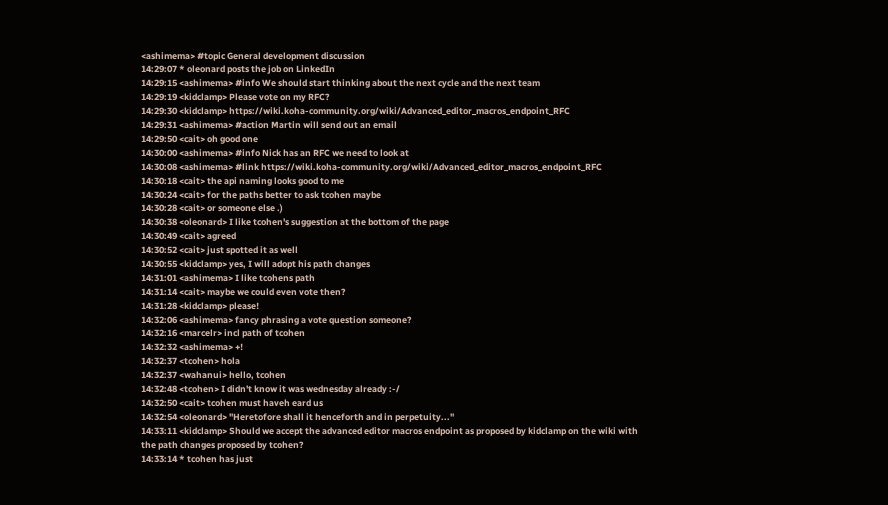<ashimema> #topic General development discussion
14:29:07 * oleonard posts the job on LinkedIn
14:29:15 <ashimema> #info We should start thinking about the next cycle and the next team
14:29:19 <kidclamp> Please vote on my RFC?
14:29:30 <kidclamp> https://wiki.koha-community.org/wiki/Advanced_editor_macros_endpoint_RFC
14:29:31 <ashimema> #action Martin will send out an email
14:29:50 <cait> oh good one
14:30:00 <ashimema> #info Nick has an RFC we need to look at
14:30:08 <ashimema> #link https://wiki.koha-community.org/wiki/Advanced_editor_macros_endpoint_RFC
14:30:18 <cait> the api naming looks good to me
14:30:24 <cait> for the paths better to ask tcohen maybe
14:30:28 <cait> or someone else .)
14:30:38 <oleonard> I like tcohen's suggestion at the bottom of the page
14:30:49 <cait> agreed
14:30:52 <cait> just spotted it as well
14:30:55 <kidclamp> yes, I will adopt his path changes
14:31:01 <ashimema> I like tcohens path
14:31:14 <cait> maybe we could even vote then?
14:31:28 <kidclamp> please!
14:32:06 <ashimema> fancy phrasing a vote question someone?
14:32:16 <marcelr> incl path of tcohen
14:32:32 <ashimema> +!
14:32:37 <tcohen> hola
14:32:37 <wahanui> hello, tcohen
14:32:48 <tcohen> I didn't know it was wednesday already :-/
14:32:50 <cait> tcohen must haveh eard us
14:32:54 <oleonard> "Heretofore shall it henceforth and in perpetuity..."
14:33:11 <kidclamp> Should we accept the advanced editor macros endpoint as proposed by kidclamp on the wiki with the path changes proposed by tcohen?
14:33:14 * tcohen has just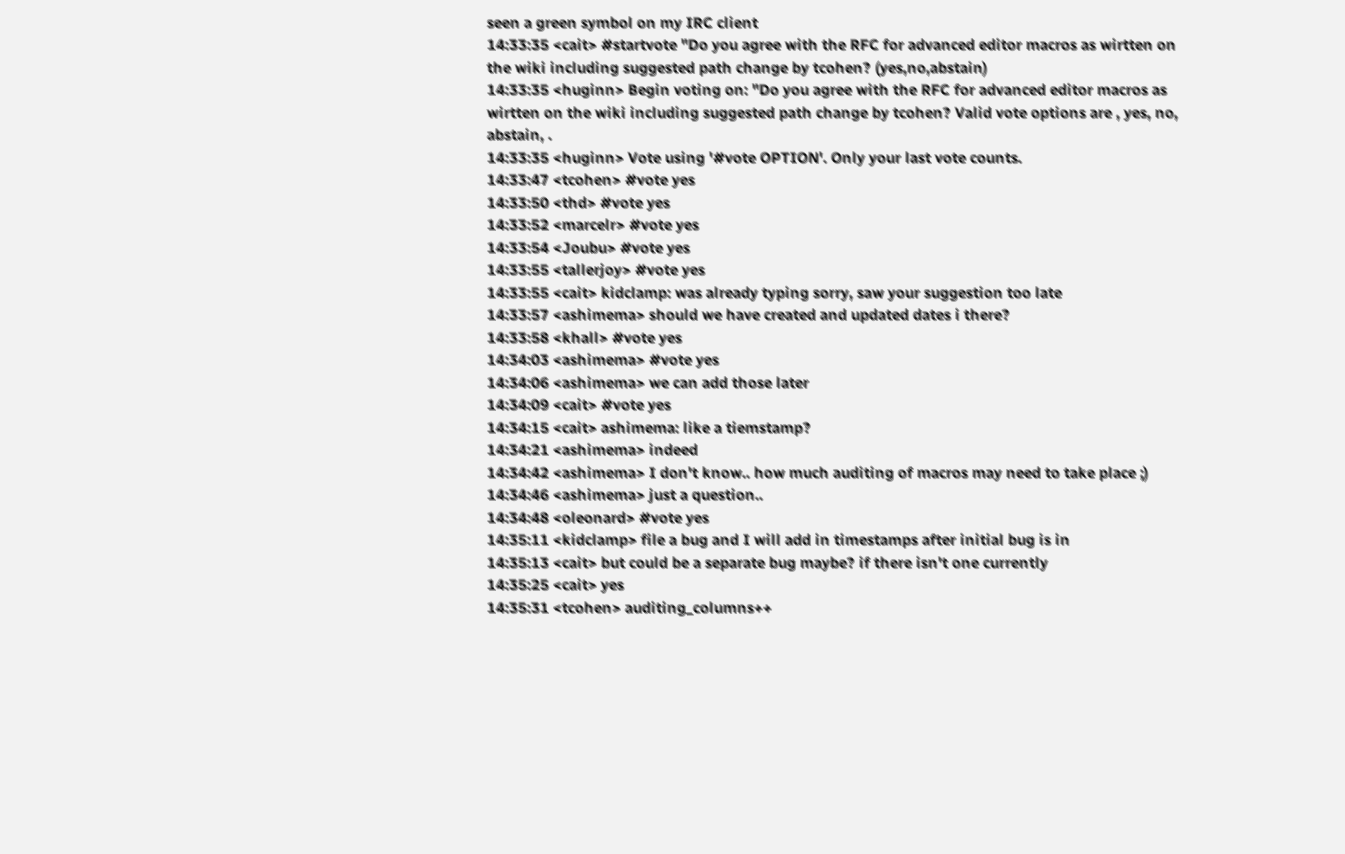seen a green symbol on my IRC client
14:33:35 <cait> #startvote "Do you agree with the RFC for advanced editor macros as wirtten on the wiki including suggested path change by tcohen? (yes,no,abstain)
14:33:35 <huginn> Begin voting on: "Do you agree with the RFC for advanced editor macros as wirtten on the wiki including suggested path change by tcohen? Valid vote options are , yes, no, abstain, .
14:33:35 <huginn> Vote using '#vote OPTION'. Only your last vote counts.
14:33:47 <tcohen> #vote yes
14:33:50 <thd> #vote yes
14:33:52 <marcelr> #vote yes
14:33:54 <Joubu> #vote yes
14:33:55 <tallerjoy> #vote yes
14:33:55 <cait> kidclamp: was already typing sorry, saw your suggestion too late
14:33:57 <ashimema> should we have created and updated dates i there?
14:33:58 <khall> #vote yes
14:34:03 <ashimema> #vote yes
14:34:06 <ashimema> we can add those later
14:34:09 <cait> #vote yes
14:34:15 <cait> ashimema: like a tiemstamp?
14:34:21 <ashimema> indeed
14:34:42 <ashimema> I don't know.. how much auditing of macros may need to take place ;)
14:34:46 <ashimema> just a question..
14:34:48 <oleonard> #vote yes
14:35:11 <kidclamp> file a bug and I will add in timestamps after initial bug is in
14:35:13 <cait> but could be a separate bug maybe? if there isn't one currently
14:35:25 <cait> yes
14:35:31 <tcohen> auditing_columns++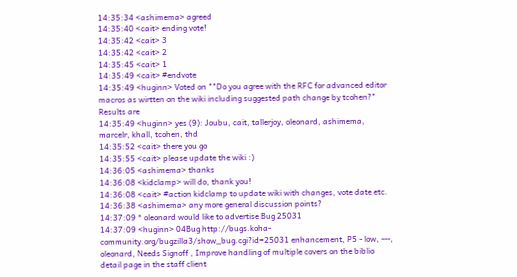14:35:34 <ashimema> agreed
14:35:40 <cait> ending vote!
14:35:42 <cait> 3
14:35:42 <cait> 2
14:35:45 <cait> 1
14:35:49 <cait> #endvote
14:35:49 <huginn> Voted on ""Do you agree with the RFC for advanced editor macros as wirtten on the wiki including suggested path change by tcohen?" Results are
14:35:49 <huginn> yes (9): Joubu, cait, tallerjoy, oleonard, ashimema, marcelr, khall, tcohen, thd
14:35:52 <cait> there you go
14:35:55 <cait> please update the wiki :)
14:36:05 <ashimema> thanks
14:36:08 <kidclamp> will do, thank you!
14:36:08 <cait> #action kidclamp to update wiki with changes, vote date etc.
14:36:38 <ashimema> any more general discussion points?
14:37:09 * oleonard would like to advertise Bug 25031
14:37:09 <huginn> 04Bug http://bugs.koha-community.org/bugzilla3/show_bug.cgi?id=25031 enhancement, P5 - low, ---, oleonard, Needs Signoff , Improve handling of multiple covers on the biblio detail page in the staff client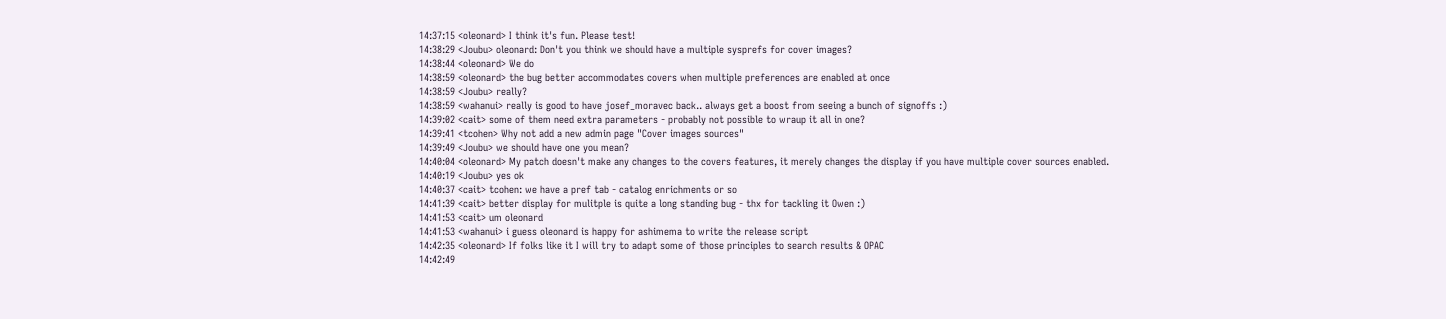14:37:15 <oleonard> I think it's fun. Please test!
14:38:29 <Joubu> oleonard: Don't you think we should have a multiple sysprefs for cover images?
14:38:44 <oleonard> We do
14:38:59 <oleonard> the bug better accommodates covers when multiple preferences are enabled at once
14:38:59 <Joubu> really?
14:38:59 <wahanui> really is good to have josef_moravec back.. always get a boost from seeing a bunch of signoffs :)
14:39:02 <cait> some of them need extra parameters - probably not possible to wraup it all in one?
14:39:41 <tcohen> Why not add a new admin page "Cover images sources"
14:39:49 <Joubu> we should have one you mean?
14:40:04 <oleonard> My patch doesn't make any changes to the covers features, it merely changes the display if you have multiple cover sources enabled.
14:40:19 <Joubu> yes ok
14:40:37 <cait> tcohen: we have a pref tab - catalog enrichments or so
14:41:39 <cait> better display for mulitple is quite a long standing bug - thx for tackling it Owen :)
14:41:53 <cait> um oleonard
14:41:53 <wahanui> i guess oleonard is happy for ashimema to write the release script
14:42:35 <oleonard> If folks like it I will try to adapt some of those principles to search results & OPAC
14:42:49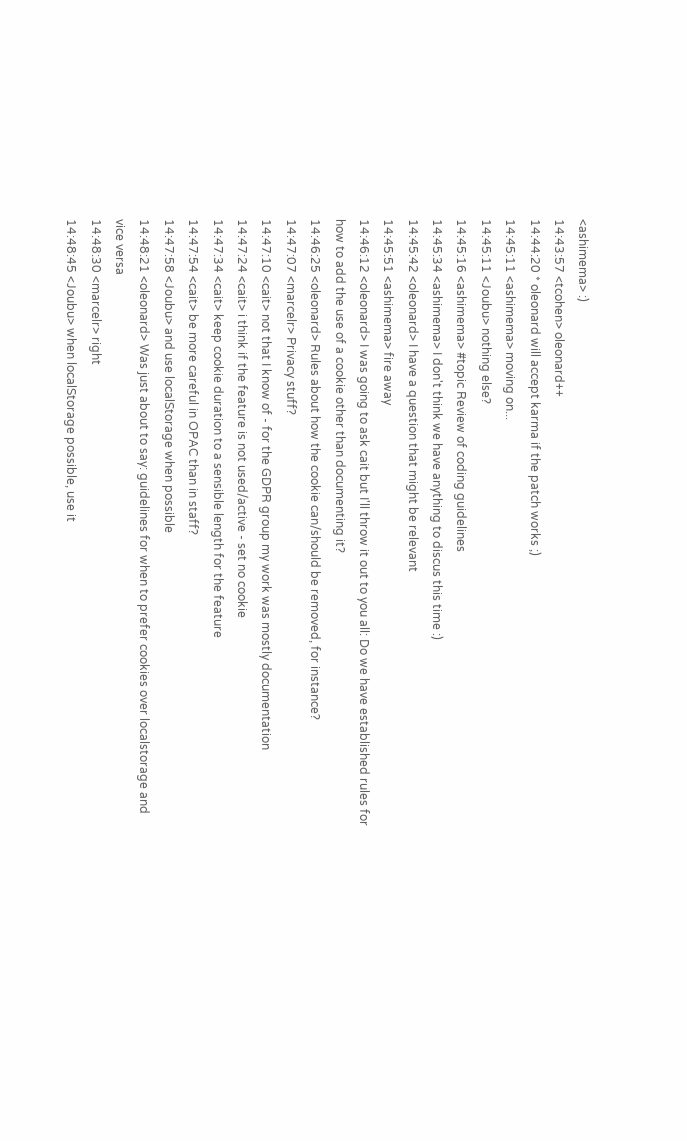<ashimema> :)
14:43:57 <tcohen> oleonard++
14:44:20 * oleonard will accept karma if the patch works ;)
14:45:11 <ashimema> moving on...
14:45:11 <Joubu> nothing else?
14:45:16 <ashimema> #topic Review of coding guidelines
14:45:34 <ashimema> I don't think we have anything to discus this time :)
14:45:42 <oleonard> I have a question that might be relevant
14:45:51 <ashimema> fire away
14:46:12 <oleonard> I was going to ask cait but I'll throw it out to you all: Do we have established rules for how to add the use of a cookie other than documenting it?
14:46:25 <oleonard> Rules about how the cookie can/should be removed, for instance?
14:47:07 <marcelr> Privacy stuff?
14:47:10 <cait> not that I know of - for the GDPR group my work was mostly documentation
14:47:24 <cait> i think if the feature is not used/active - set no cookie
14:47:34 <cait> keep cookie duration to a sensible length for the feature
14:47:54 <cait> be more careful in OPAC than in staff?
14:47:58 <Joubu> and use localStorage when possible
14:48:21 <oleonard> Was just about to say: guidelines for when to prefer cookies over localstorage and vice versa
14:48:30 <marcelr> right
14:48:45 <Joubu> when localStorage possible, use it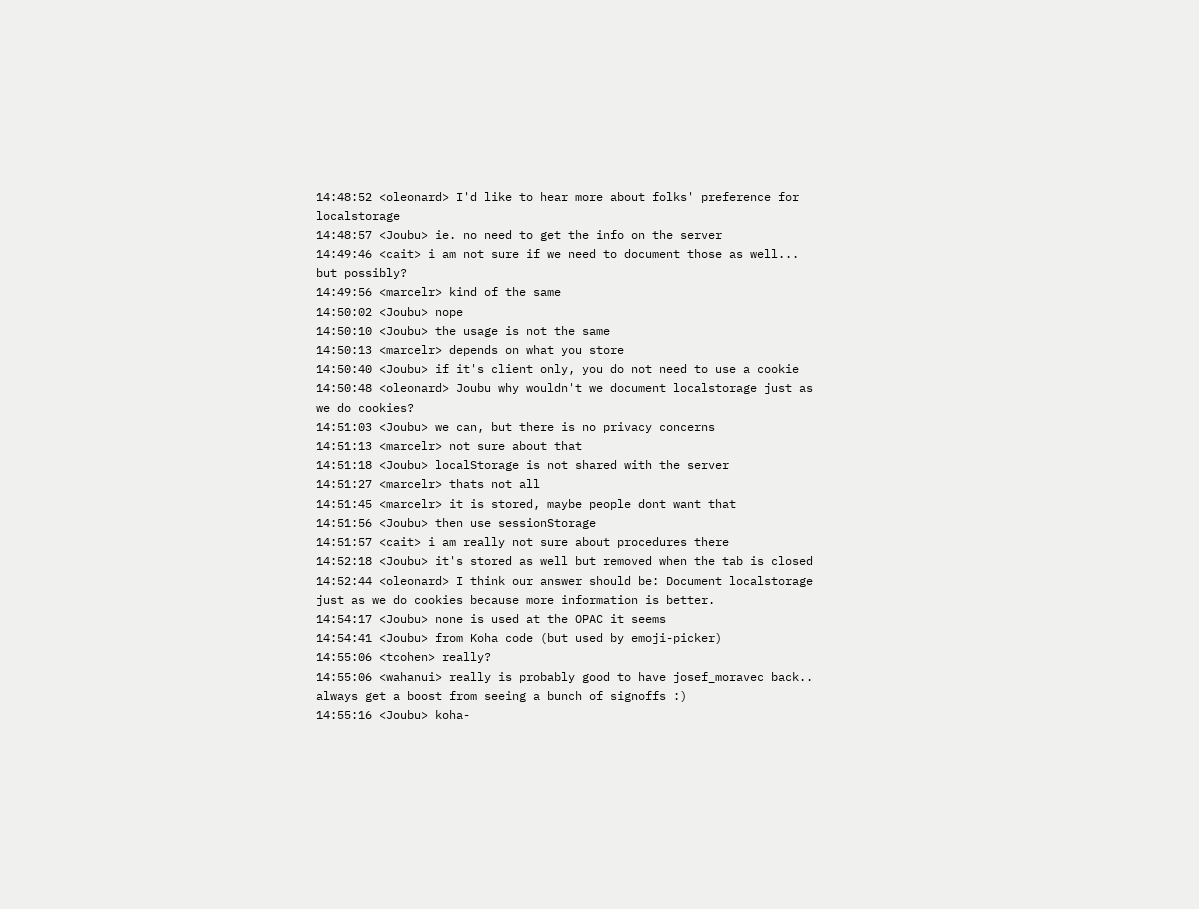14:48:52 <oleonard> I'd like to hear more about folks' preference for localstorage
14:48:57 <Joubu> ie. no need to get the info on the server
14:49:46 <cait> i am not sure if we need to document those as well... but possibly?
14:49:56 <marcelr> kind of the same
14:50:02 <Joubu> nope
14:50:10 <Joubu> the usage is not the same
14:50:13 <marcelr> depends on what you store
14:50:40 <Joubu> if it's client only, you do not need to use a cookie
14:50:48 <oleonard> Joubu why wouldn't we document localstorage just as we do cookies?
14:51:03 <Joubu> we can, but there is no privacy concerns
14:51:13 <marcelr> not sure about that
14:51:18 <Joubu> localStorage is not shared with the server
14:51:27 <marcelr> thats not all
14:51:45 <marcelr> it is stored, maybe people dont want that
14:51:56 <Joubu> then use sessionStorage
14:51:57 <cait> i am really not sure about procedures there
14:52:18 <Joubu> it's stored as well but removed when the tab is closed
14:52:44 <oleonard> I think our answer should be: Document localstorage just as we do cookies because more information is better.
14:54:17 <Joubu> none is used at the OPAC it seems
14:54:41 <Joubu> from Koha code (but used by emoji-picker)
14:55:06 <tcohen> really?
14:55:06 <wahanui> really is probably good to have josef_moravec back.. always get a boost from seeing a bunch of signoffs :)
14:55:16 <Joubu> koha-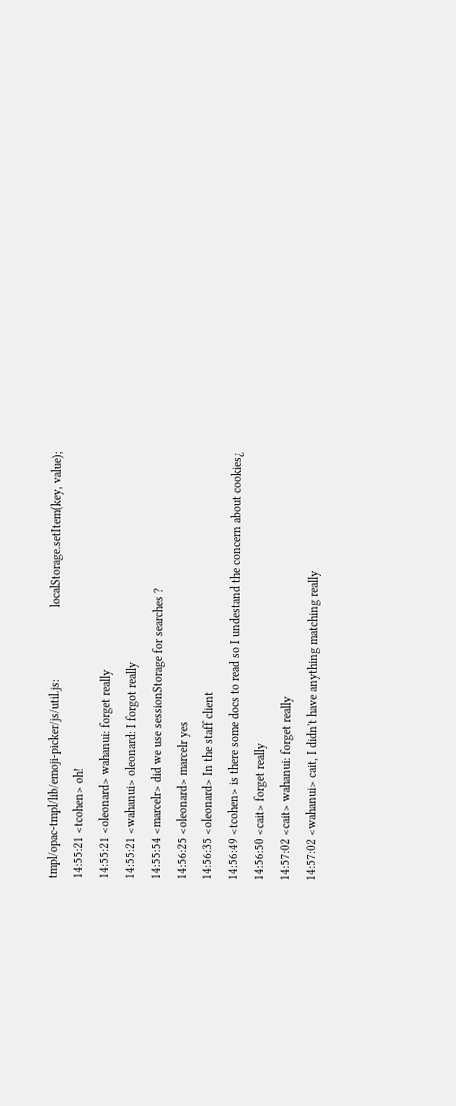tmpl/opac-tmpl/lib/emoji-picker/js/util.js:                        localStorage.setItem(key, value);
14:55:21 <tcohen> oh!
14:55:21 <oleonard> wahanui: forget really
14:55:21 <wahanui> oleonard: I forgot really
14:55:54 <marcelr> did we use sessionStorage for searches ?
14:56:25 <oleonard> marcelr yes
14:56:35 <oleonard> In the staff client
14:56:49 <tcohen> is there some docs to read so I undestand the concern about cookies¿
14:56:50 <cait> forget really
14:57:02 <cait> wahanui: forget really
14:57:02 <wahanui> cait, I didn't have anything matching really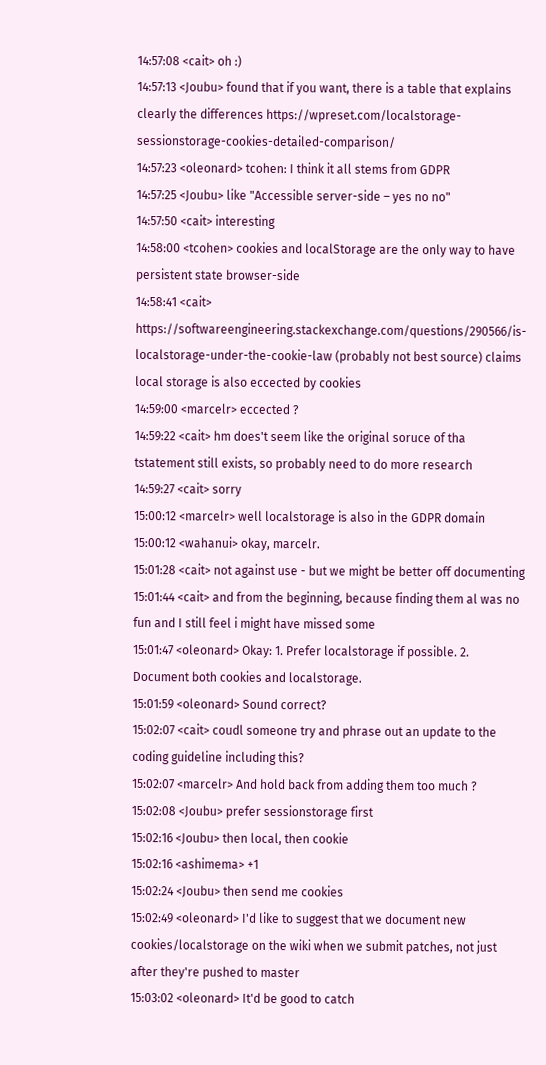14:57:08 <cait> oh :)
14:57:13 <Joubu> found that if you want, there is a table that explains clearly the differences https://wpreset.com/localstorage-sessionstorage-cookies-detailed-comparison/
14:57:23 <oleonard> tcohen: I think it all stems from GDPR
14:57:25 <Joubu> like "Accessible server-side – yes no no"
14:57:50 <cait> interesting
14:58:00 <tcohen> cookies and localStorage are the only way to have persistent state browser-side
14:58:41 <cait> https://softwareengineering.stackexchange.com/questions/290566/is-localstorage-under-the-cookie-law (probably not best source) claims local storage is also eccected by cookies
14:59:00 <marcelr> eccected ?
14:59:22 <cait> hm does't seem like the original soruce of tha tstatement still exists, so probably need to do more research
14:59:27 <cait> sorry
15:00:12 <marcelr> well localstorage is also in the GDPR domain
15:00:12 <wahanui> okay, marcelr.
15:01:28 <cait> not against use - but we might be better off documenting
15:01:44 <cait> and from the beginning, because finding them al was no fun and I still feel i might have missed some
15:01:47 <oleonard> Okay: 1. Prefer localstorage if possible. 2. Document both cookies and localstorage.
15:01:59 <oleonard> Sound correct?
15:02:07 <cait> coudl someone try and phrase out an update to the coding guideline including this?
15:02:07 <marcelr> And hold back from adding them too much ?
15:02:08 <Joubu> prefer sessionstorage first
15:02:16 <Joubu> then local, then cookie
15:02:16 <ashimema> +1
15:02:24 <Joubu> then send me cookies
15:02:49 <oleonard> I'd like to suggest that we document new cookies/localstorage on the wiki when we submit patches, not just after they're pushed to master
15:03:02 <oleonard> It'd be good to catch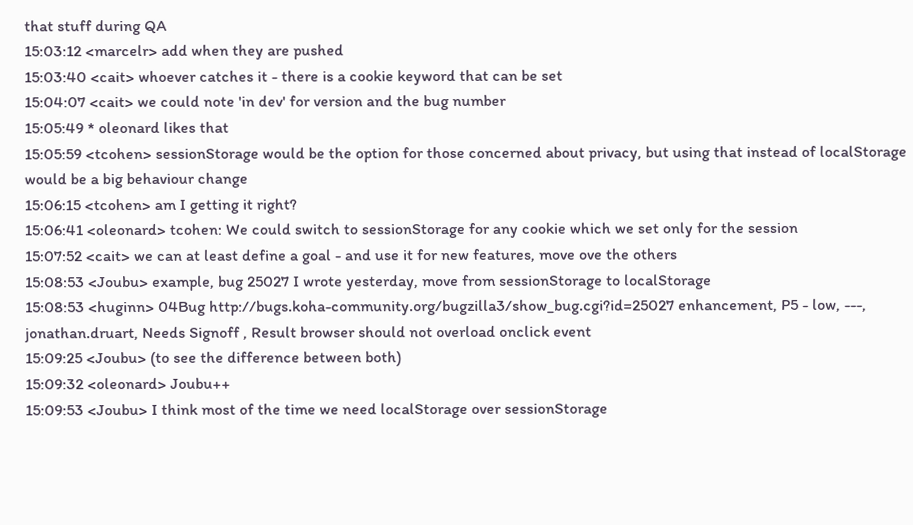that stuff during QA
15:03:12 <marcelr> add when they are pushed
15:03:40 <cait> whoever catches it - there is a cookie keyword that can be set
15:04:07 <cait> we could note 'in dev' for version and the bug number
15:05:49 * oleonard likes that
15:05:59 <tcohen> sessionStorage would be the option for those concerned about privacy, but using that instead of localStorage would be a big behaviour change
15:06:15 <tcohen> am I getting it right?
15:06:41 <oleonard> tcohen: We could switch to sessionStorage for any cookie which we set only for the session
15:07:52 <cait> we can at least define a goal - and use it for new features, move ove the others
15:08:53 <Joubu> example, bug 25027 I wrote yesterday, move from sessionStorage to localStorage
15:08:53 <huginn> 04Bug http://bugs.koha-community.org/bugzilla3/show_bug.cgi?id=25027 enhancement, P5 - low, ---, jonathan.druart, Needs Signoff , Result browser should not overload onclick event
15:09:25 <Joubu> (to see the difference between both)
15:09:32 <oleonard> Joubu++
15:09:53 <Joubu> I think most of the time we need localStorage over sessionStorage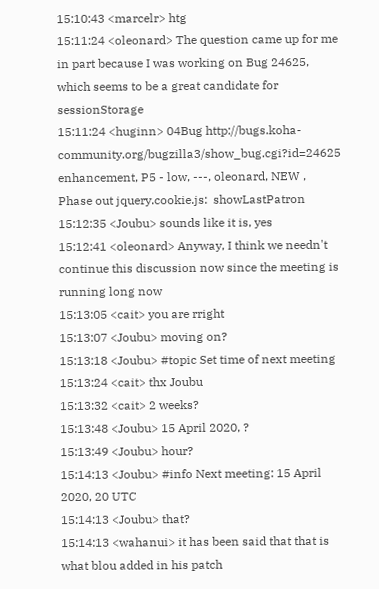15:10:43 <marcelr> htg
15:11:24 <oleonard> The question came up for me in part because I was working on Bug 24625, which seems to be a great candidate for sessionStorage
15:11:24 <huginn> 04Bug http://bugs.koha-community.org/bugzilla3/show_bug.cgi?id=24625 enhancement, P5 - low, ---, oleonard, NEW , Phase out jquery.cookie.js:  showLastPatron
15:12:35 <Joubu> sounds like it is, yes
15:12:41 <oleonard> Anyway, I think we needn't continue this discussion now since the meeting is running long now
15:13:05 <cait> you are rright
15:13:07 <Joubu> moving on?
15:13:18 <Joubu> #topic Set time of next meeting
15:13:24 <cait> thx Joubu
15:13:32 <cait> 2 weeks?
15:13:48 <Joubu> 15 April 2020, ?
15:13:49 <Joubu> hour?
15:14:13 <Joubu> #info Next meeting: 15 April 2020, 20 UTC
15:14:13 <Joubu> that?
15:14:13 <wahanui> it has been said that that is what blou added in his patch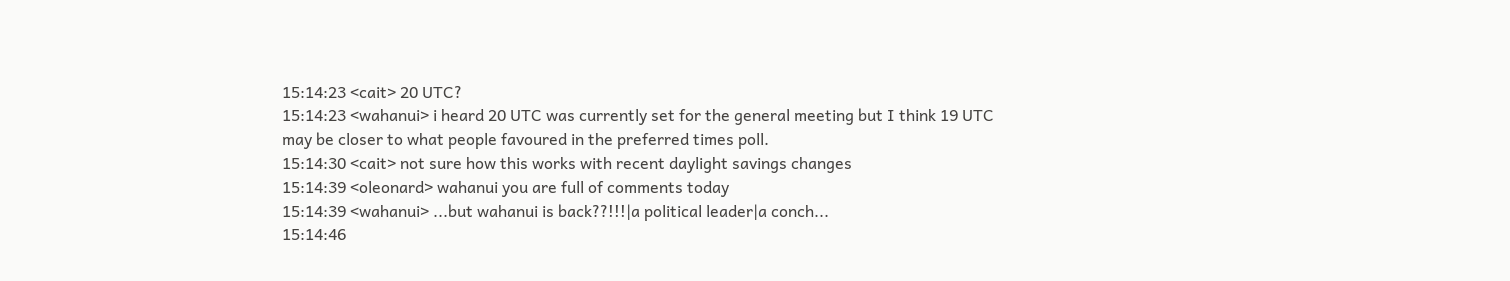15:14:23 <cait> 20 UTC?
15:14:23 <wahanui> i heard 20 UTC was currently set for the general meeting but I think 19 UTC may be closer to what people favoured in the preferred times poll.
15:14:30 <cait> not sure how this works with recent daylight savings changes
15:14:39 <oleonard> wahanui you are full of comments today
15:14:39 <wahanui> ...but wahanui is back??!!!|a political leader|a conch...
15:14:46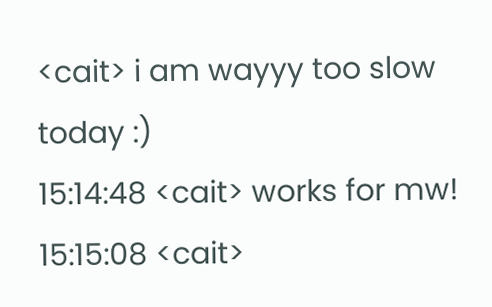<cait> i am wayyy too slow today :)
15:14:48 <cait> works for mw!
15:15:08 <cait>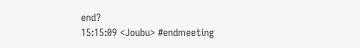end?
15:15:09 <Joubu> #endmeeting